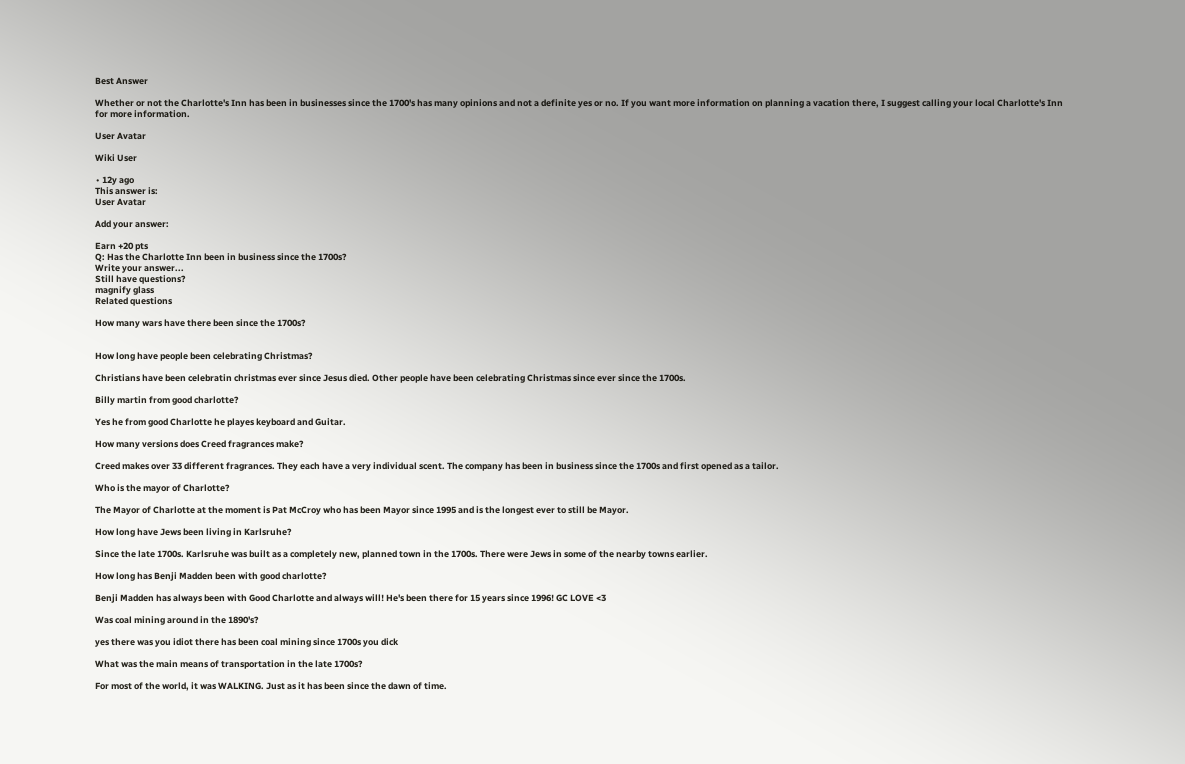Best Answer

Whether or not the Charlotte's Inn has been in businesses since the 1700's has many opinions and not a definite yes or no. If you want more information on planning a vacation there, I suggest calling your local Charlotte's Inn for more information.

User Avatar

Wiki User

∙ 12y ago
This answer is:
User Avatar

Add your answer:

Earn +20 pts
Q: Has the Charlotte Inn been in business since the 1700s?
Write your answer...
Still have questions?
magnify glass
Related questions

How many wars have there been since the 1700s?


How long have people been celebrating Christmas?

Christians have been celebratin christmas ever since Jesus died. Other people have been celebrating Christmas since ever since the 1700s.

Billy martin from good charlotte?

Yes he from good Charlotte he playes keyboard and Guitar.

How many versions does Creed fragrances make?

Creed makes over 33 different fragrances. They each have a very individual scent. The company has been in business since the 1700s and first opened as a tailor.

Who is the mayor of Charlotte?

The Mayor of Charlotte at the moment is Pat McCroy who has been Mayor since 1995 and is the longest ever to still be Mayor.

How long have Jews been living in Karlsruhe?

Since the late 1700s. Karlsruhe was built as a completely new, planned town in the 1700s. There were Jews in some of the nearby towns earlier.

How long has Benji Madden been with good charlotte?

Benji Madden has always been with Good Charlotte and always will! He's been there for 15 years since 1996! GC LOVE <3

Was coal mining around in the 1890's?

yes there was you idiot there has been coal mining since 1700s you dick

What was the main means of transportation in the late 1700s?

For most of the world, it was WALKING. Just as it has been since the dawn of time.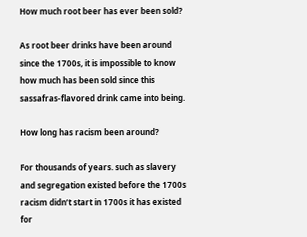How much root beer has ever been sold?

As root beer drinks have been around since the 1700s, it is impossible to know how much has been sold since this sassafras-flavored drink came into being.

How long has racism been around?

For thousands of years. such as slavery and segregation existed before the 1700s racism didn’t start in 1700s it has existed for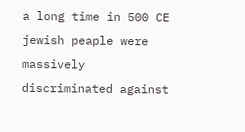a long time in 500 CE jewish peaple were massively discriminated against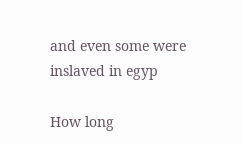and even some were inslaved in egyp

How long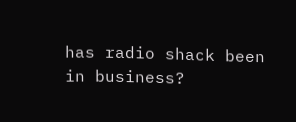has radio shack been in business?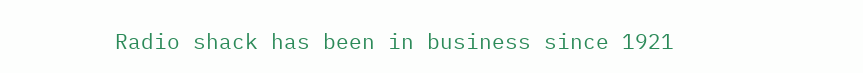Radio shack has been in business since 1921